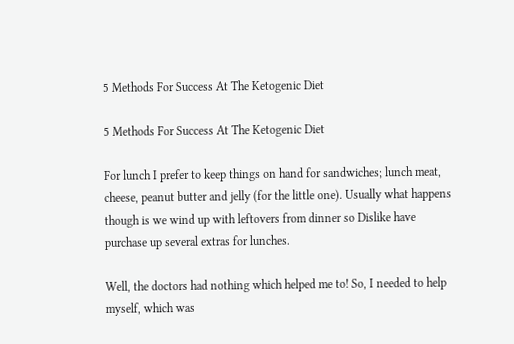5 Methods For Success At The Ketogenic Diet

5 Methods For Success At The Ketogenic Diet

For lunch I prefer to keep things on hand for sandwiches; lunch meat, cheese, peanut butter and jelly (for the little one). Usually what happens though is we wind up with leftovers from dinner so Dislike have purchase up several extras for lunches.

Well, the doctors had nothing which helped me to! So, I needed to help myself, which was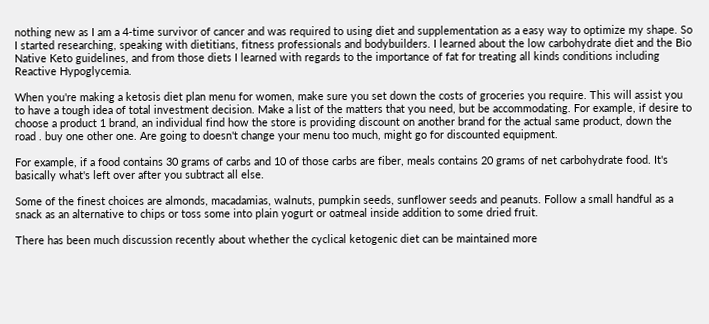nothing new as I am a 4-time survivor of cancer and was required to using diet and supplementation as a easy way to optimize my shape. So I started researching, speaking with dietitians, fitness professionals and bodybuilders. I learned about the low carbohydrate diet and the Bio Native Keto guidelines, and from those diets I learned with regards to the importance of fat for treating all kinds conditions including Reactive Hypoglycemia.

When you're making a ketosis diet plan menu for women, make sure you set down the costs of groceries you require. This will assist you to have a tough idea of total investment decision. Make a list of the matters that you need, but be accommodating. For example, if desire to choose a product 1 brand, an individual find how the store is providing discount on another brand for the actual same product, down the road . buy one other one. Are going to doesn't change your menu too much, might go for discounted equipment.

For example, if a food contains 30 grams of carbs and 10 of those carbs are fiber, meals contains 20 grams of net carbohydrate food. It's basically what's left over after you subtract all else.

Some of the finest choices are almonds, macadamias, walnuts, pumpkin seeds, sunflower seeds and peanuts. Follow a small handful as a snack as an alternative to chips or toss some into plain yogurt or oatmeal inside addition to some dried fruit.

There has been much discussion recently about whether the cyclical ketogenic diet can be maintained more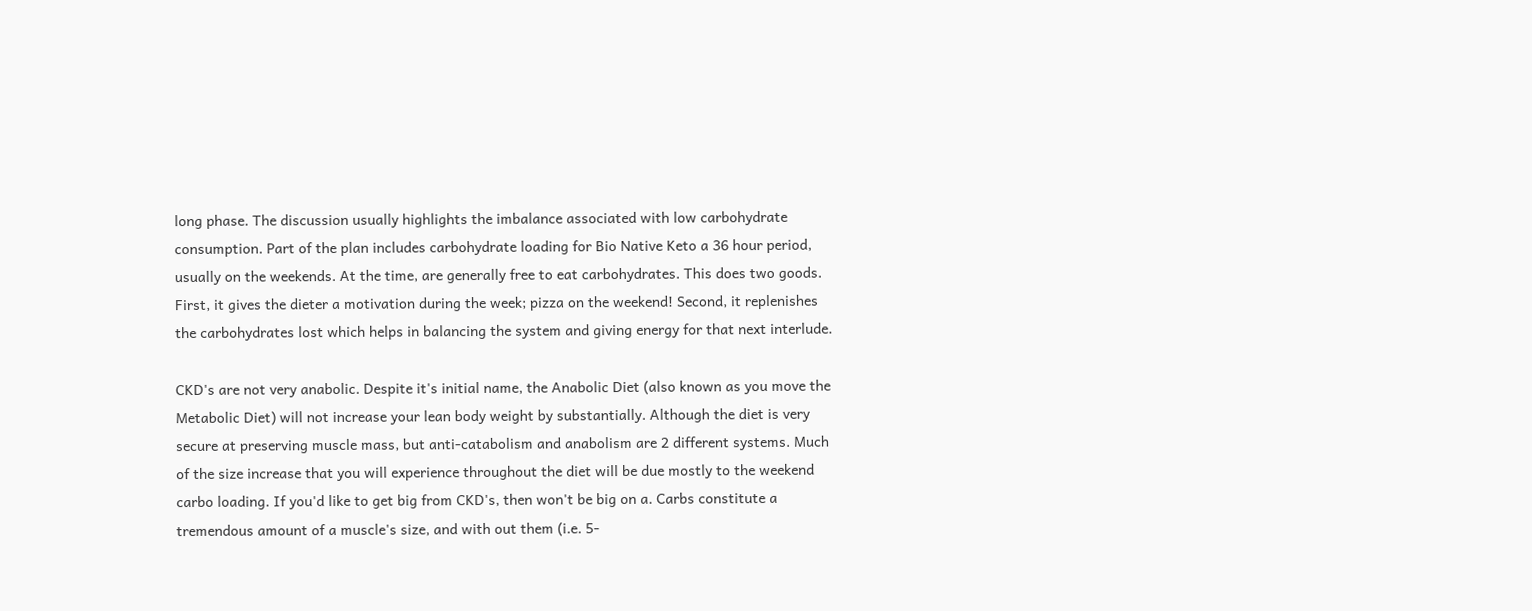long phase. The discussion usually highlights the imbalance associated with low carbohydrate consumption. Part of the plan includes carbohydrate loading for Bio Native Keto a 36 hour period, usually on the weekends. At the time, are generally free to eat carbohydrates. This does two goods. First, it gives the dieter a motivation during the week; pizza on the weekend! Second, it replenishes the carbohydrates lost which helps in balancing the system and giving energy for that next interlude.

CKD's are not very anabolic. Despite it's initial name, the Anabolic Diet (also known as you move the Metabolic Diet) will not increase your lean body weight by substantially. Although the diet is very secure at preserving muscle mass, but anti-catabolism and anabolism are 2 different systems. Much of the size increase that you will experience throughout the diet will be due mostly to the weekend carbo loading. If you'd like to get big from CKD's, then won't be big on a. Carbs constitute a tremendous amount of a muscle's size, and with out them (i.e. 5-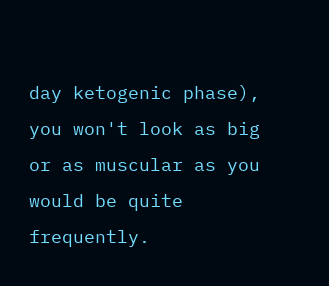day ketogenic phase), you won't look as big or as muscular as you would be quite frequently.